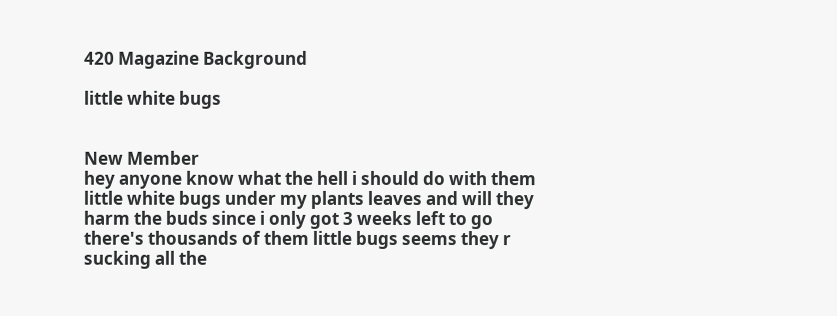420 Magazine Background

little white bugs


New Member
hey anyone know what the hell i should do with them little white bugs under my plants leaves and will they harm the buds since i only got 3 weeks left to go
there's thousands of them little bugs seems they r sucking all the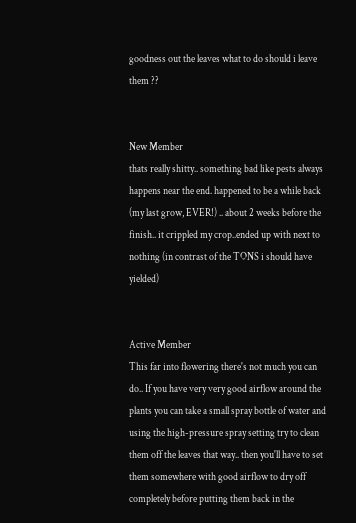goodness out the leaves what to do should i leave them ??


New Member
thats really shitty.. something bad like pests always happens near the end. happened to be a while back (my last grow, EVER!) .. about 2 weeks before the finish.. it crippled my crop..ended up with next to nothing (in contrast of the TONS i should have yielded)


Active Member
This far into flowering there's not much you can do.. If you have very very good airflow around the plants you can take a small spray bottle of water and using the high-pressure spray setting try to clean them off the leaves that way.. then you'll have to set them somewhere with good airflow to dry off completely before putting them back in the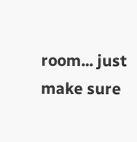room... just make sure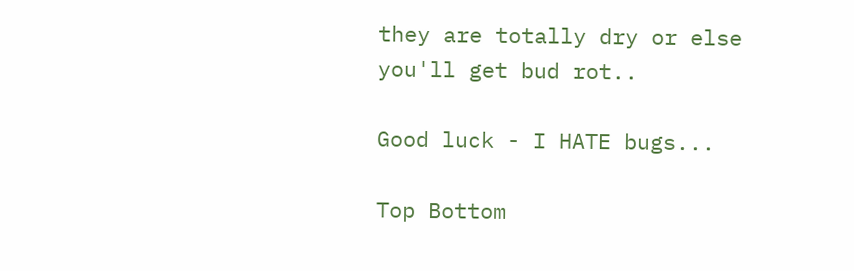they are totally dry or else you'll get bud rot..

Good luck - I HATE bugs...

Top Bottom